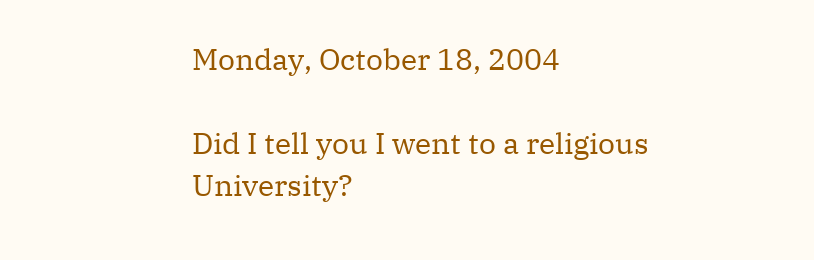Monday, October 18, 2004

Did I tell you I went to a religious University?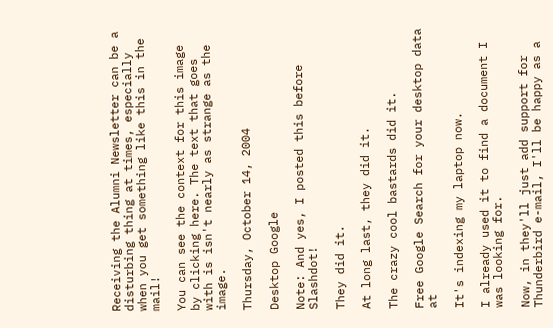Receiving the Alumni Newsletter can be a disturbing thing at times, especially when you get something like this in the mail!

You can see the context for this image by clicking here. The text that goes with is isn't nearly as strange as the image.

Thursday, October 14, 2004

Desktop Google

Note: And yes, I posted this before Slashdot!

They did it.

At long last, they did it.

The crazy cool bastards did it.

Free Google Search for your desktop data at

It's indexing my laptop now.

I already used it to find a document I was looking for.

Now, in they'll just add support for Thunderbird e-mail, I'll be happy as a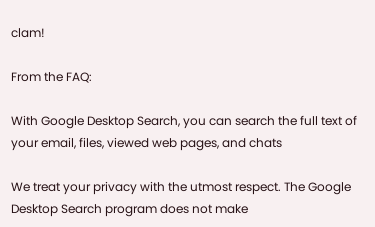clam!

From the FAQ:

With Google Desktop Search, you can search the full text of your email, files, viewed web pages, and chats

We treat your privacy with the utmost respect. The Google Desktop Search program does not make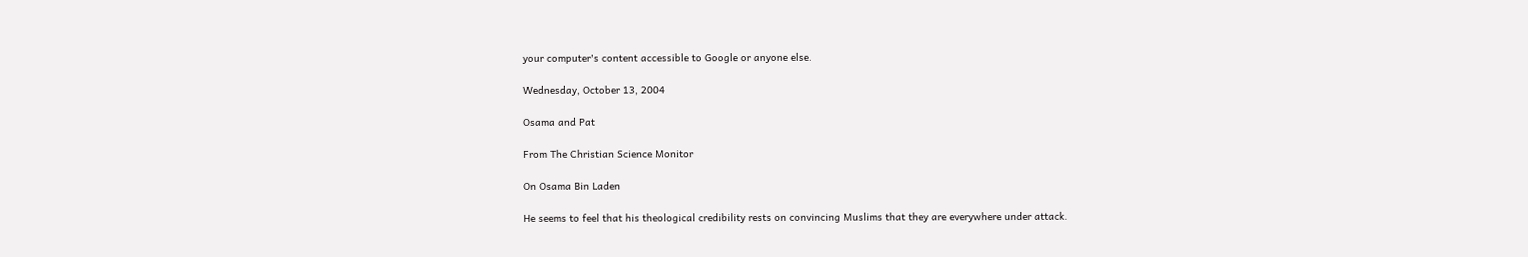your computer's content accessible to Google or anyone else.

Wednesday, October 13, 2004

Osama and Pat

From The Christian Science Monitor

On Osama Bin Laden

He seems to feel that his theological credibility rests on convincing Muslims that they are everywhere under attack.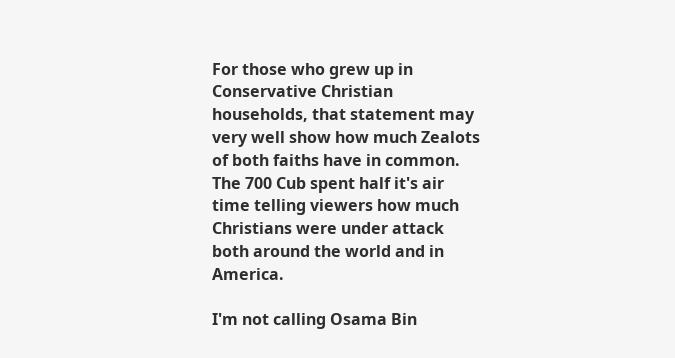For those who grew up in Conservative Christian households, that statement may very well show how much Zealots of both faiths have in common. The 700 Cub spent half it's air time telling viewers how much Christians were under attack both around the world and in America.

I'm not calling Osama Bin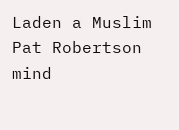Laden a Muslim Pat Robertson mind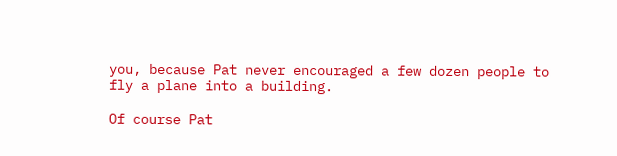you, because Pat never encouraged a few dozen people to fly a plane into a building.

Of course Pat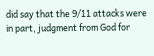did say that the 9/11 attacks were in part, judgment from God for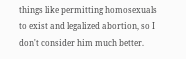things like permitting homosexuals to exist and legalized abortion, so I don't consider him much better.